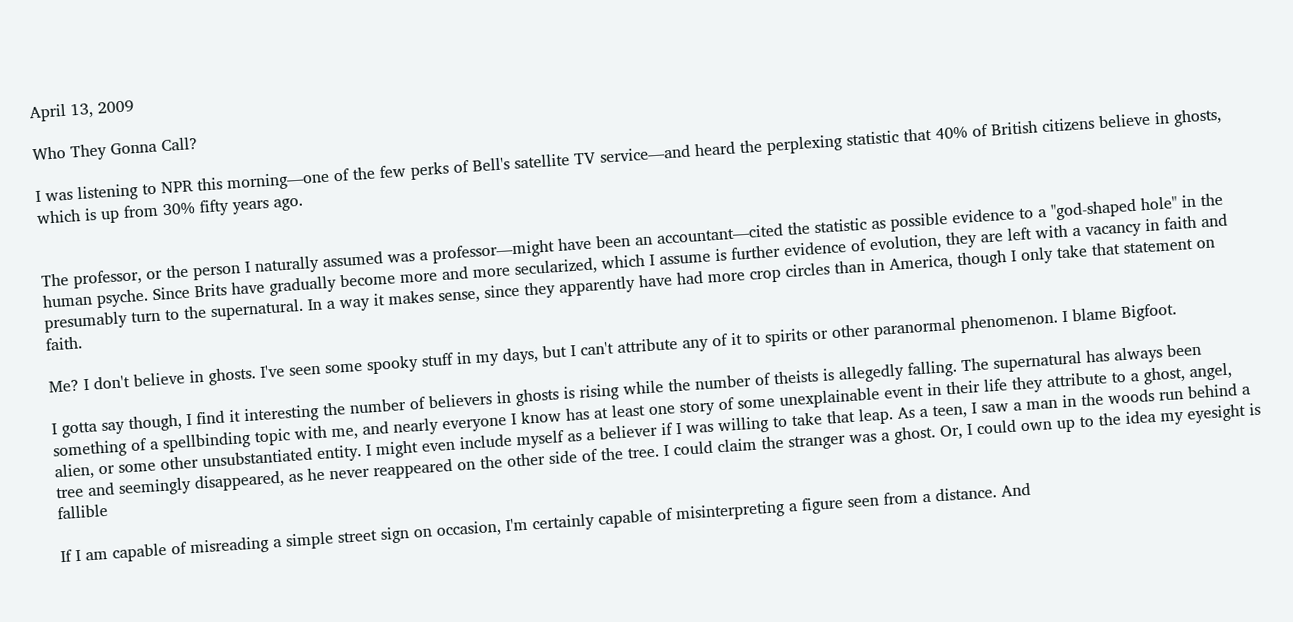April 13, 2009

Who They Gonna Call?

I was listening to NPR this morning—one of the few perks of Bell's satellite TV service—and heard the perplexing statistic that 40% of British citizens believe in ghosts, which is up from 30% fifty years ago.


The professor, or the person I naturally assumed was a professor—might have been an accountant—cited the statistic as possible evidence to a "god-shaped hole" in the human psyche. Since Brits have gradually become more and more secularized, which I assume is further evidence of evolution, they are left with a vacancy in faith and presumably turn to the supernatural. In a way it makes sense, since they apparently have had more crop circles than in America, though I only take that statement on faith.

Me? I don't believe in ghosts. I've seen some spooky stuff in my days, but I can't attribute any of it to spirits or other paranormal phenomenon. I blame Bigfoot.

I gotta say though, I find it interesting the number of believers in ghosts is rising while the number of theists is allegedly falling. The supernatural has always been something of a spellbinding topic with me, and nearly everyone I know has at least one story of some unexplainable event in their life they attribute to a ghost, angel, alien, or some other unsubstantiated entity. I might even include myself as a believer if I was willing to take that leap. As a teen, I saw a man in the woods run behind a tree and seemingly disappeared, as he never reappeared on the other side of the tree. I could claim the stranger was a ghost. Or, I could own up to the idea my eyesight is fallible

If I am capable of misreading a simple street sign on occasion, I'm certainly capable of misinterpreting a figure seen from a distance. And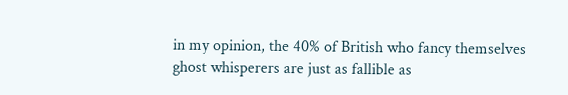in my opinion, the 40% of British who fancy themselves ghost whisperers are just as fallible as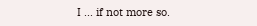I ... if not more so.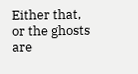Either that, or the ghosts are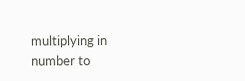multiplying in number to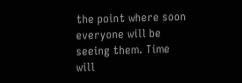the point where soon everyone will be seeing them. Time will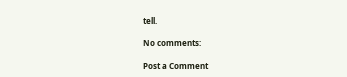tell.

No comments:

Post a Comment